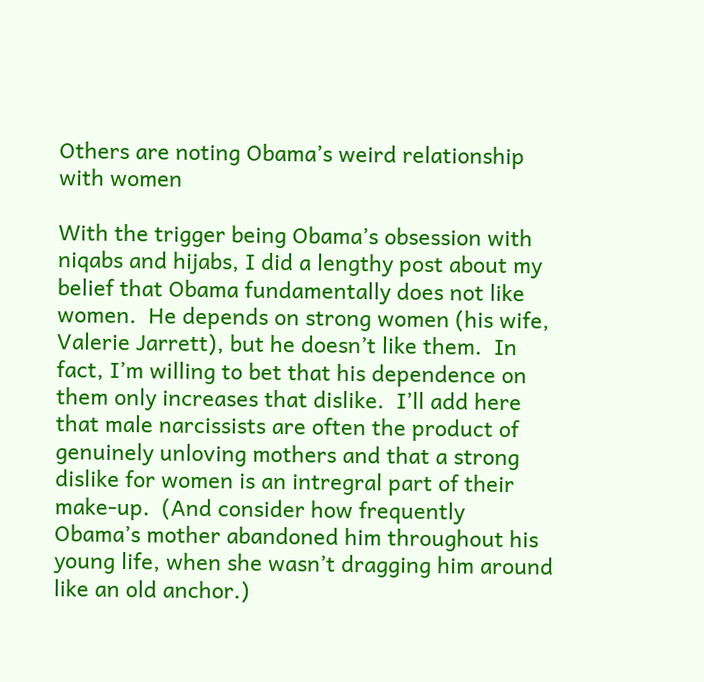Others are noting Obama’s weird relationship with women

With the trigger being Obama’s obsession with niqabs and hijabs, I did a lengthy post about my belief that Obama fundamentally does not like women.  He depends on strong women (his wife, Valerie Jarrett), but he doesn’t like them.  In fact, I’m willing to bet that his dependence on them only increases that dislike.  I’ll add here that male narcissists are often the product of genuinely unloving mothers and that a strong dislike for women is an intregral part of their make-up.  (And consider how frequently Obama’s mother abandoned him throughout his young life, when she wasn’t dragging him around like an old anchor.)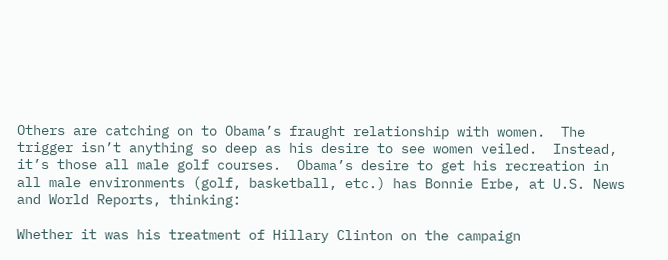Others are catching on to Obama’s fraught relationship with women.  The trigger isn’t anything so deep as his desire to see women veiled.  Instead, it’s those all male golf courses.  Obama’s desire to get his recreation in all male environments (golf, basketball, etc.) has Bonnie Erbe, at U.S. News and World Reports, thinking:

Whether it was his treatment of Hillary Clinton on the campaign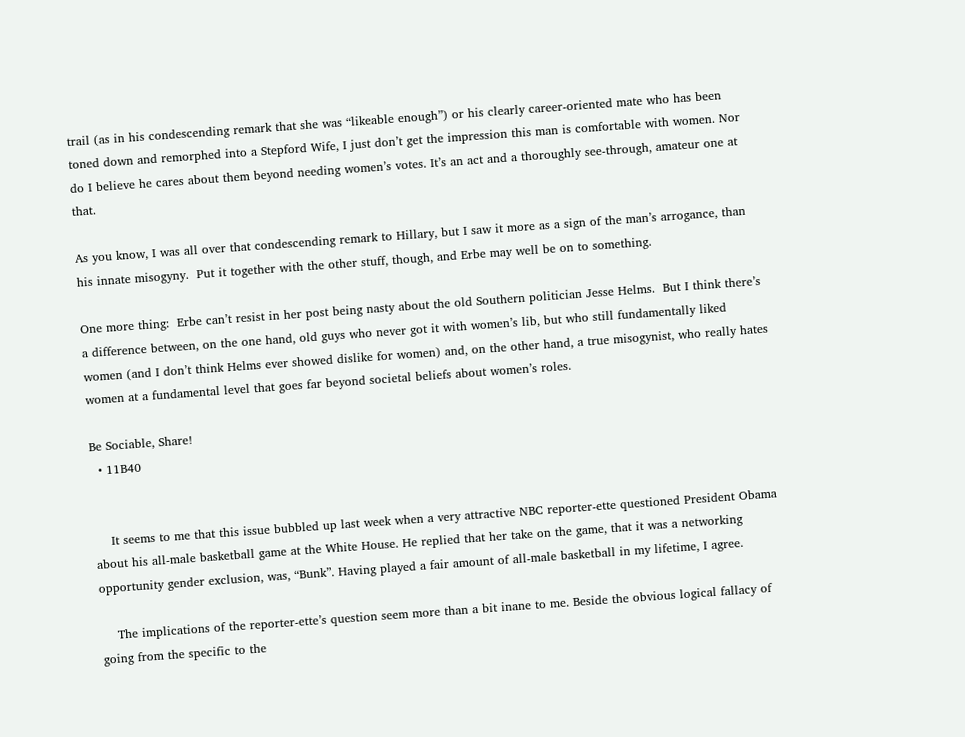trail (as in his condescending remark that she was “likeable enough”) or his clearly career-oriented mate who has been toned down and remorphed into a Stepford Wife, I just don’t get the impression this man is comfortable with women. Nor do I believe he cares about them beyond needing women’s votes. It’s an act and a thoroughly see-through, amateur one at that.

As you know, I was all over that condescending remark to Hillary, but I saw it more as a sign of the man’s arrogance, than his innate misogyny.  Put it together with the other stuff, though, and Erbe may well be on to something.

One more thing:  Erbe can’t resist in her post being nasty about the old Southern politician Jesse Helms.  But I think there’s a difference between, on the one hand, old guys who never got it with women’s lib, but who still fundamentally liked women (and I don’t think Helms ever showed dislike for women) and, on the other hand, a true misogynist, who really hates women at a fundamental level that goes far beyond societal beliefs about women’s roles.

Be Sociable, Share!
  • 11B40


    It seems to me that this issue bubbled up last week when a very attractive NBC reporter-ette questioned President Obama about his all-male basketball game at the White House. He replied that her take on the game, that it was a networking opportunity gender exclusion, was, “Bunk”. Having played a fair amount of all-male basketball in my lifetime, I agree.

    The implications of the reporter-ette’s question seem more than a bit inane to me. Beside the obvious logical fallacy of going from the specific to the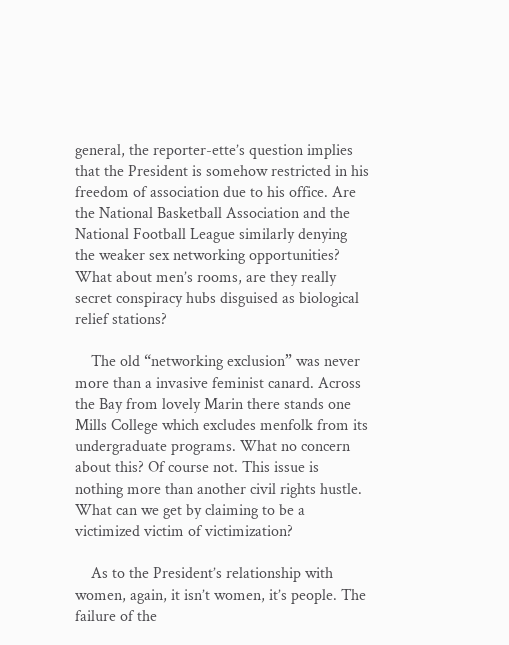general, the reporter-ette’s question implies that the President is somehow restricted in his freedom of association due to his office. Are the National Basketball Association and the National Football League similarly denying the weaker sex networking opportunities? What about men’s rooms, are they really secret conspiracy hubs disguised as biological relief stations?

    The old “networking exclusion” was never more than a invasive feminist canard. Across the Bay from lovely Marin there stands one Mills College which excludes menfolk from its undergraduate programs. What no concern about this? Of course not. This issue is nothing more than another civil rights hustle. What can we get by claiming to be a victimized victim of victimization?

    As to the President’s relationship with women, again, it isn’t women, it’s people. The failure of the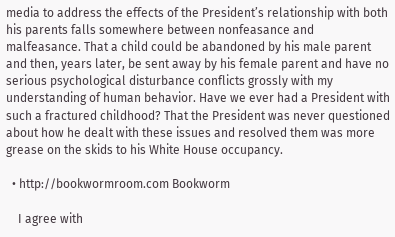media to address the effects of the President’s relationship with both his parents falls somewhere between nonfeasance and malfeasance. That a child could be abandoned by his male parent and then, years later, be sent away by his female parent and have no serious psychological disturbance conflicts grossly with my understanding of human behavior. Have we ever had a President with such a fractured childhood? That the President was never questioned about how he dealt with these issues and resolved them was more grease on the skids to his White House occupancy.

  • http://bookwormroom.com Bookworm

    I agree with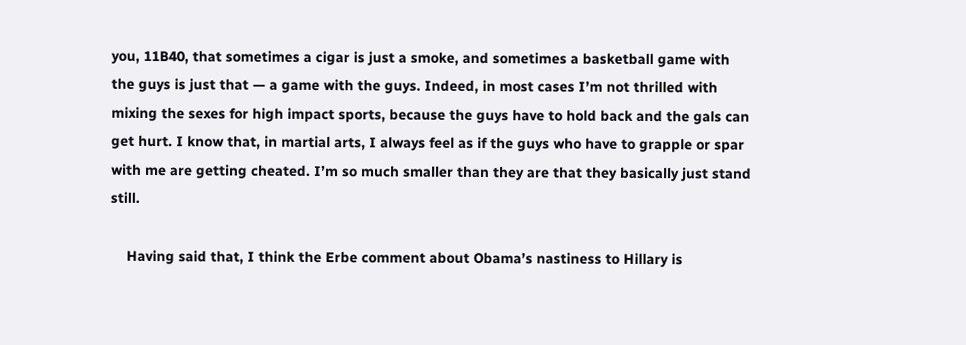you, 11B40, that sometimes a cigar is just a smoke, and sometimes a basketball game with the guys is just that — a game with the guys. Indeed, in most cases I’m not thrilled with mixing the sexes for high impact sports, because the guys have to hold back and the gals can get hurt. I know that, in martial arts, I always feel as if the guys who have to grapple or spar with me are getting cheated. I’m so much smaller than they are that they basically just stand still.

    Having said that, I think the Erbe comment about Obama’s nastiness to Hillary is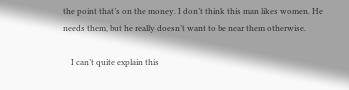the point that’s on the money. I don’t think this man likes women. He needs them, but he really doesn’t want to be near them otherwise.

    I can’t quite explain this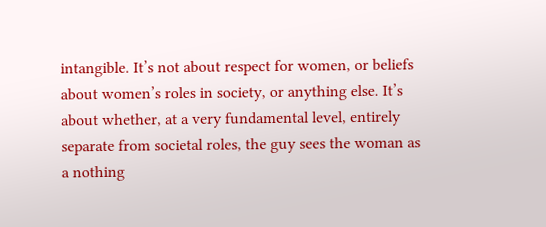intangible. It’s not about respect for women, or beliefs about women’s roles in society, or anything else. It’s about whether, at a very fundamental level, entirely separate from societal roles, the guy sees the woman as a nothing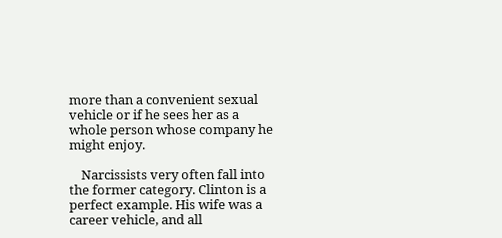more than a convenient sexual vehicle or if he sees her as a whole person whose company he might enjoy.

    Narcissists very often fall into the former category. Clinton is a perfect example. His wife was a career vehicle, and all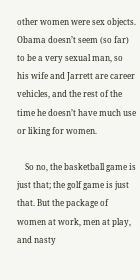other women were sex objects. Obama doesn’t seem (so far) to be a very sexual man, so his wife and Jarrett are career vehicles, and the rest of the time he doesn’t have much use or liking for women.

    So no, the basketball game is just that; the golf game is just that. But the package of women at work, men at play, and nasty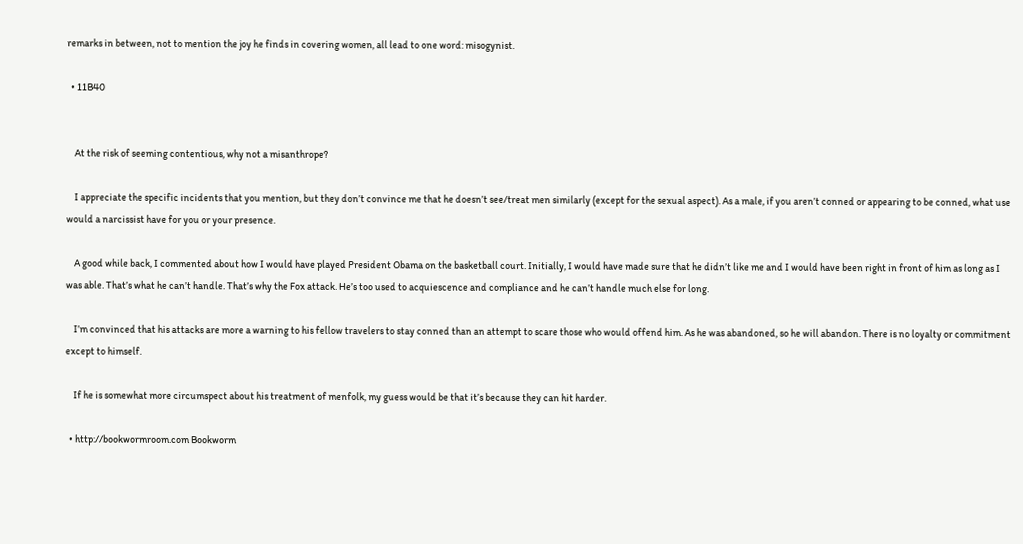remarks in between, not to mention the joy he finds in covering women, all lead to one word: misogynist.

  • 11B40


    At the risk of seeming contentious, why not a misanthrope?

    I appreciate the specific incidents that you mention, but they don’t convince me that he doesn’t see/treat men similarly (except for the sexual aspect). As a male, if you aren’t conned or appearing to be conned, what use would a narcissist have for you or your presence.

    A good while back, I commented about how I would have played President Obama on the basketball court. Initially, I would have made sure that he didn’t like me and I would have been right in front of him as long as I was able. That’s what he can’t handle. That’s why the Fox attack. He’s too used to acquiescence and compliance and he can’t handle much else for long.

    I’m convinced that his attacks are more a warning to his fellow travelers to stay conned than an attempt to scare those who would offend him. As he was abandoned, so he will abandon. There is no loyalty or commitment except to himself.

    If he is somewhat more circumspect about his treatment of menfolk, my guess would be that it’s because they can hit harder.

  • http://bookwormroom.com Bookworm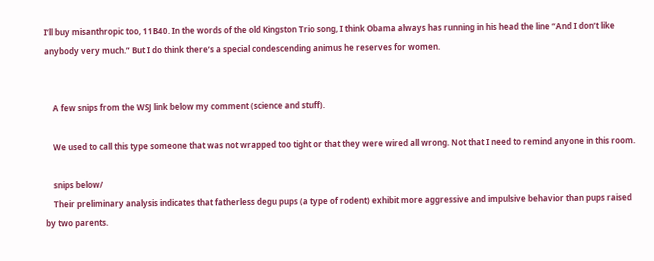I’ll buy misanthropic too, 11B40. In the words of the old Kingston Trio song, I think Obama always has running in his head the line “And I don’t like anybody very much.” But I do think there’s a special condescending animus he reserves for women.


    A few snips from the WSJ link below my comment (science and stuff).

    We used to call this type someone that was not wrapped too tight or that they were wired all wrong. Not that I need to remind anyone in this room.

    snips below/
    Their preliminary analysis indicates that fatherless degu pups (a type of rodent) exhibit more aggressive and impulsive behavior than pups raised by two parents.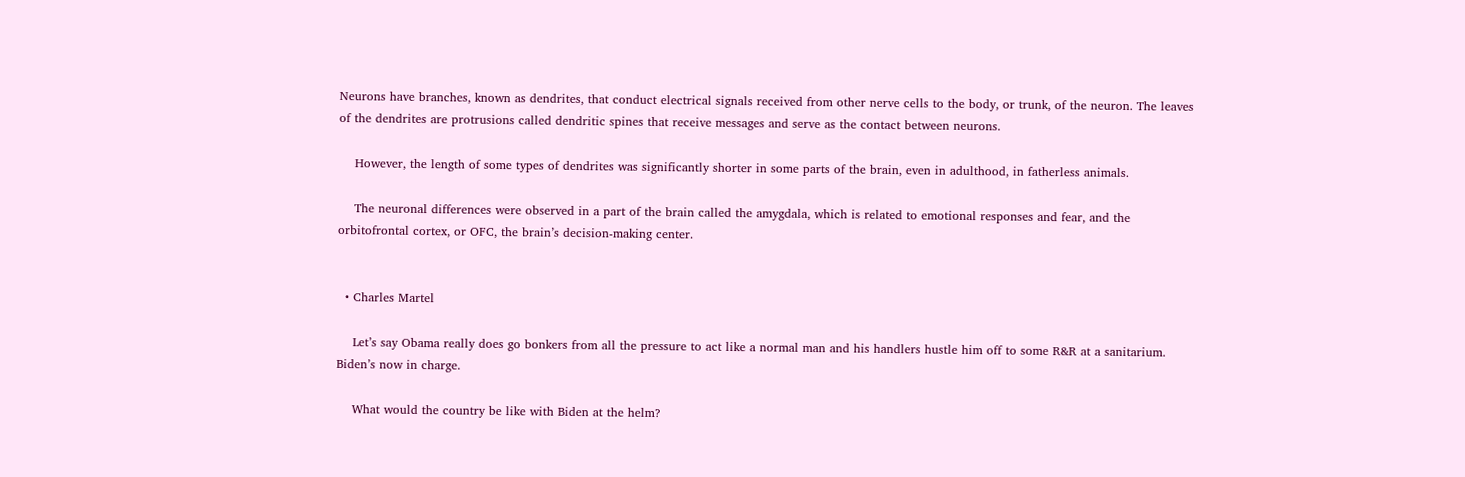Neurons have branches, known as dendrites, that conduct electrical signals received from other nerve cells to the body, or trunk, of the neuron. The leaves of the dendrites are protrusions called dendritic spines that receive messages and serve as the contact between neurons.

    However, the length of some types of dendrites was significantly shorter in some parts of the brain, even in adulthood, in fatherless animals.

    The neuronal differences were observed in a part of the brain called the amygdala, which is related to emotional responses and fear, and the orbitofrontal cortex, or OFC, the brain’s decision-making center.


  • Charles Martel

    Let’s say Obama really does go bonkers from all the pressure to act like a normal man and his handlers hustle him off to some R&R at a sanitarium. Biden’s now in charge.

    What would the country be like with Biden at the helm?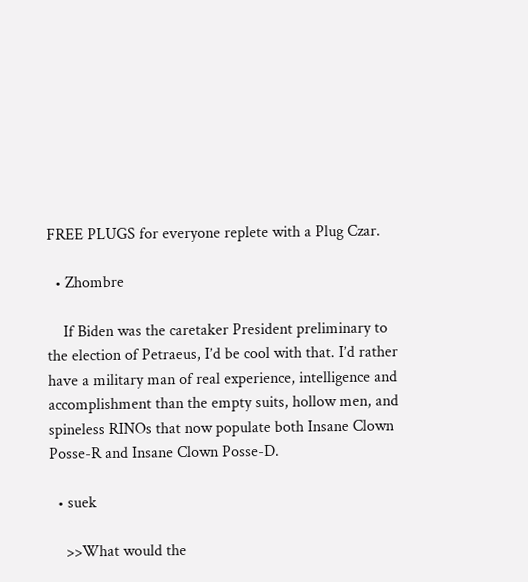FREE PLUGS for everyone replete with a Plug Czar.

  • Zhombre

    If Biden was the caretaker President preliminary to the election of Petraeus, I’d be cool with that. I’d rather have a military man of real experience, intelligence and accomplishment than the empty suits, hollow men, and spineless RINOs that now populate both Insane Clown Posse-R and Insane Clown Posse-D.

  • suek

    >>What would the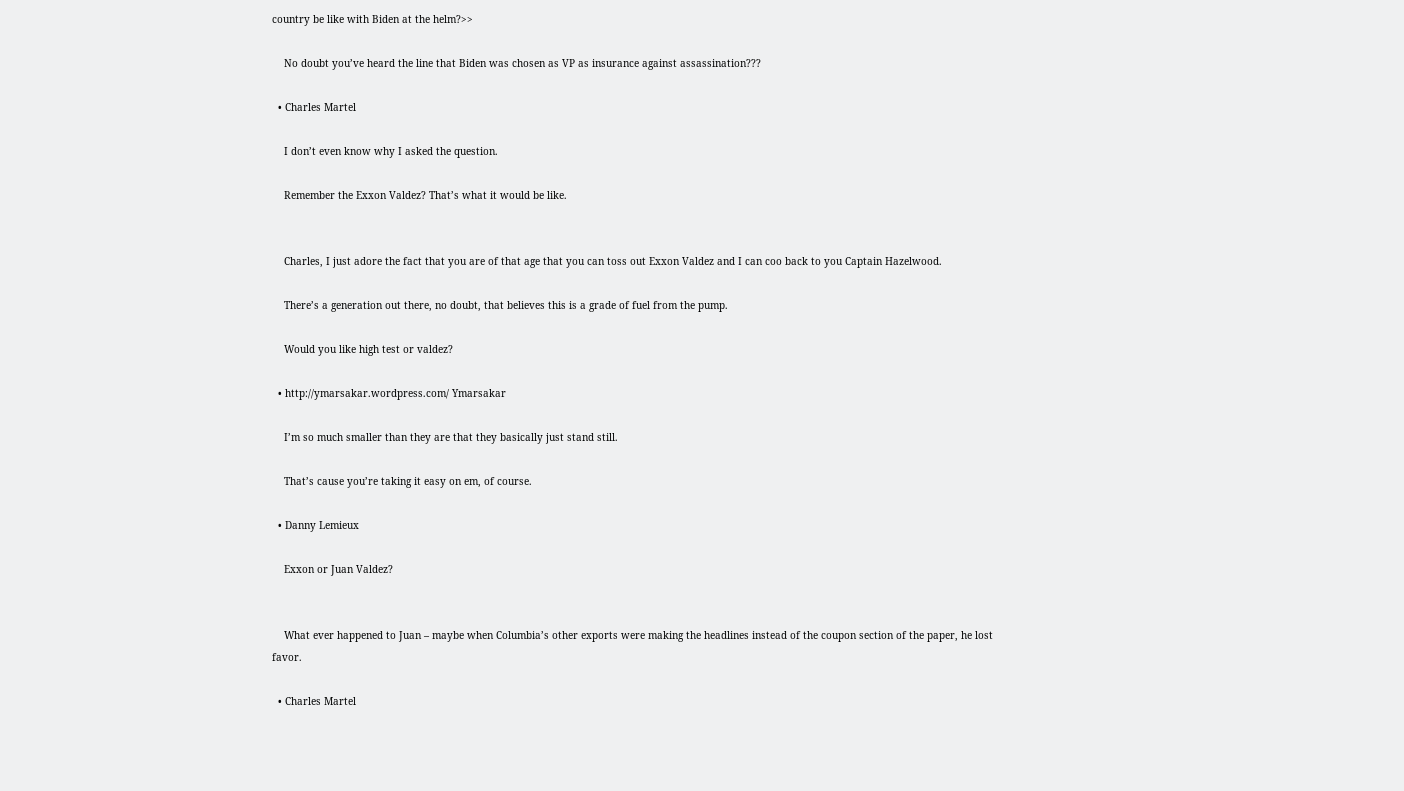country be like with Biden at the helm?>>

    No doubt you’ve heard the line that Biden was chosen as VP as insurance against assassination???

  • Charles Martel

    I don’t even know why I asked the question.

    Remember the Exxon Valdez? That’s what it would be like.


    Charles, I just adore the fact that you are of that age that you can toss out Exxon Valdez and I can coo back to you Captain Hazelwood.

    There’s a generation out there, no doubt, that believes this is a grade of fuel from the pump.

    Would you like high test or valdez?

  • http://ymarsakar.wordpress.com/ Ymarsakar

    I’m so much smaller than they are that they basically just stand still.

    That’s cause you’re taking it easy on em, of course.

  • Danny Lemieux

    Exxon or Juan Valdez?


    What ever happened to Juan – maybe when Columbia’s other exports were making the headlines instead of the coupon section of the paper, he lost favor.

  • Charles Martel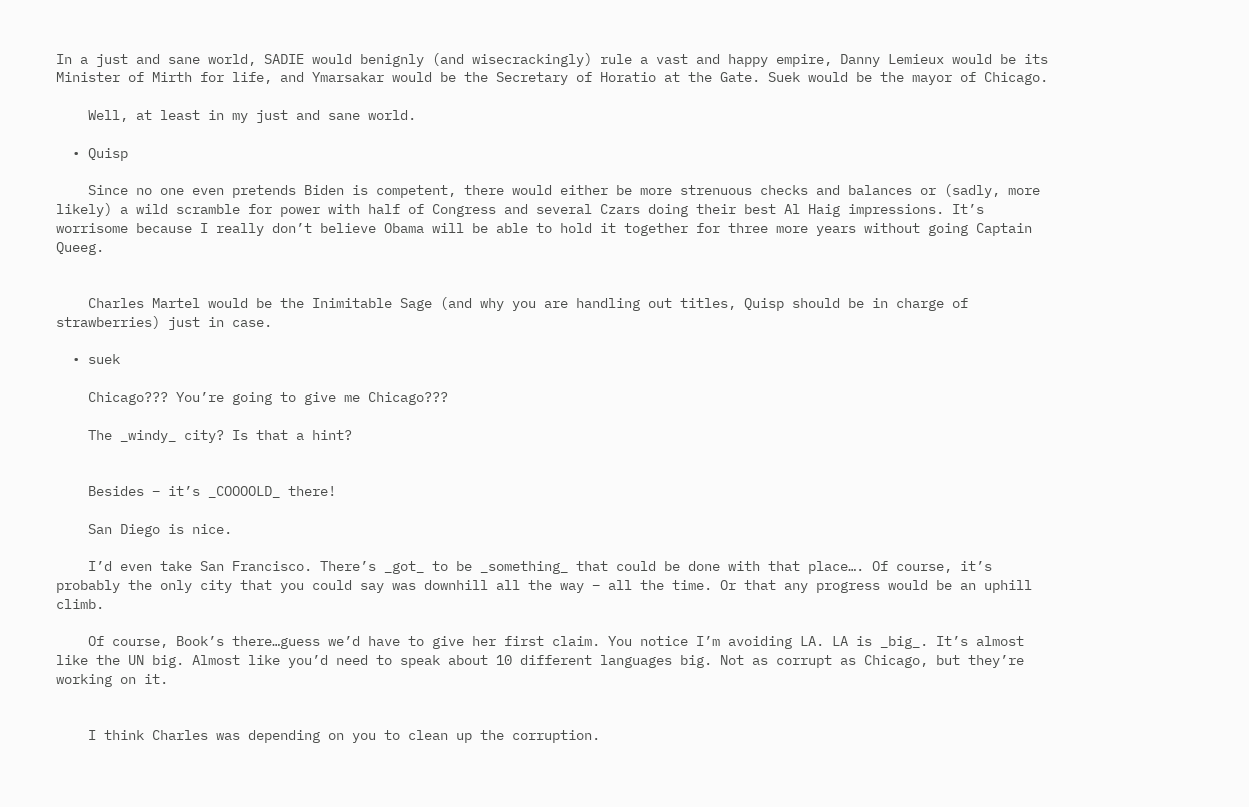In a just and sane world, SADIE would benignly (and wisecrackingly) rule a vast and happy empire, Danny Lemieux would be its Minister of Mirth for life, and Ymarsakar would be the Secretary of Horatio at the Gate. Suek would be the mayor of Chicago.

    Well, at least in my just and sane world.

  • Quisp

    Since no one even pretends Biden is competent, there would either be more strenuous checks and balances or (sadly, more likely) a wild scramble for power with half of Congress and several Czars doing their best Al Haig impressions. It’s worrisome because I really don’t believe Obama will be able to hold it together for three more years without going Captain Queeg.


    Charles Martel would be the Inimitable Sage (and why you are handling out titles, Quisp should be in charge of strawberries) just in case.

  • suek

    Chicago??? You’re going to give me Chicago???

    The _windy_ city? Is that a hint?


    Besides – it’s _COOOOLD_ there!

    San Diego is nice.

    I’d even take San Francisco. There’s _got_ to be _something_ that could be done with that place…. Of course, it’s probably the only city that you could say was downhill all the way – all the time. Or that any progress would be an uphill climb.

    Of course, Book’s there…guess we’d have to give her first claim. You notice I’m avoiding LA. LA is _big_. It’s almost like the UN big. Almost like you’d need to speak about 10 different languages big. Not as corrupt as Chicago, but they’re working on it.


    I think Charles was depending on you to clean up the corruption.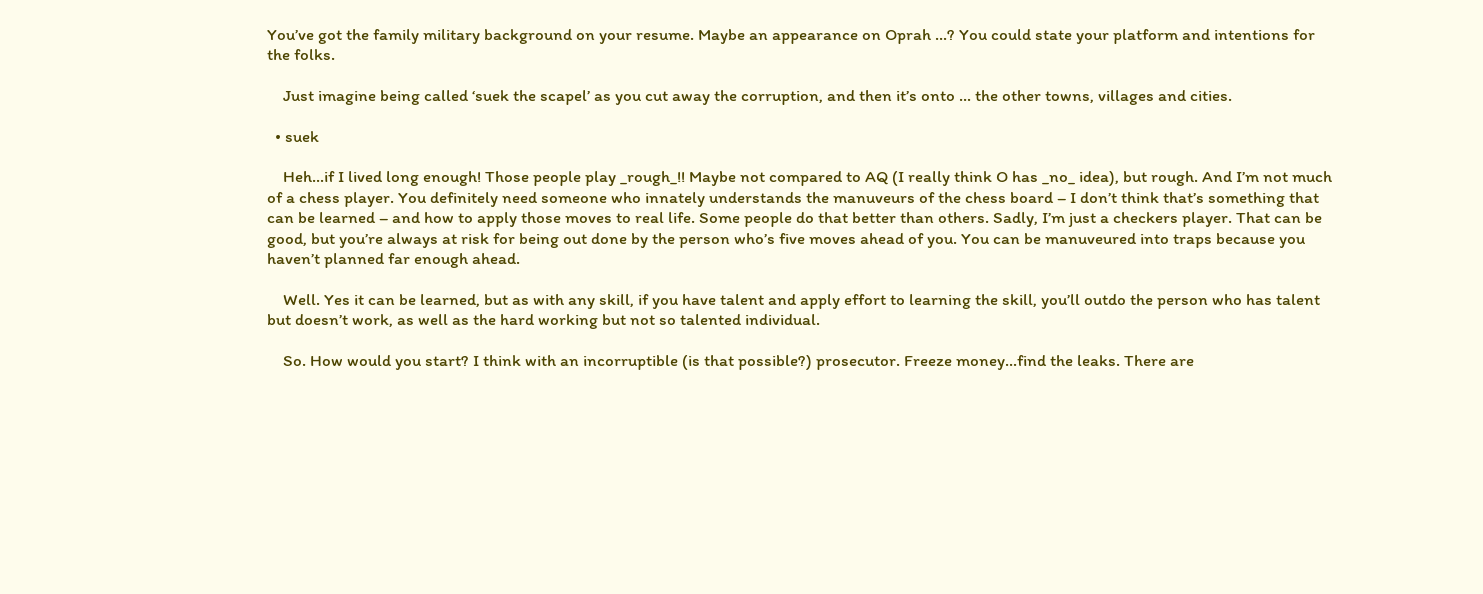You’ve got the family military background on your resume. Maybe an appearance on Oprah …? You could state your platform and intentions for the folks.

    Just imagine being called ‘suek the scapel’ as you cut away the corruption, and then it’s onto … the other towns, villages and cities.

  • suek

    Heh…if I lived long enough! Those people play _rough_!! Maybe not compared to AQ (I really think O has _no_ idea), but rough. And I’m not much of a chess player. You definitely need someone who innately understands the manuveurs of the chess board – I don’t think that’s something that can be learned – and how to apply those moves to real life. Some people do that better than others. Sadly, I’m just a checkers player. That can be good, but you’re always at risk for being out done by the person who’s five moves ahead of you. You can be manuveured into traps because you haven’t planned far enough ahead.

    Well. Yes it can be learned, but as with any skill, if you have talent and apply effort to learning the skill, you’ll outdo the person who has talent but doesn’t work, as well as the hard working but not so talented individual.

    So. How would you start? I think with an incorruptible (is that possible?) prosecutor. Freeze money…find the leaks. There are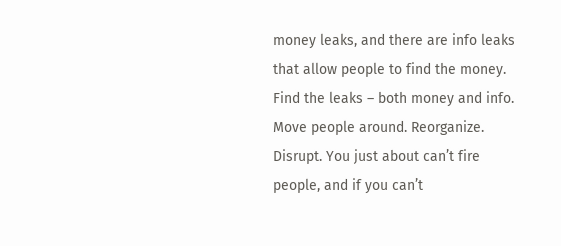money leaks, and there are info leaks that allow people to find the money. Find the leaks – both money and info. Move people around. Reorganize. Disrupt. You just about can’t fire people, and if you can’t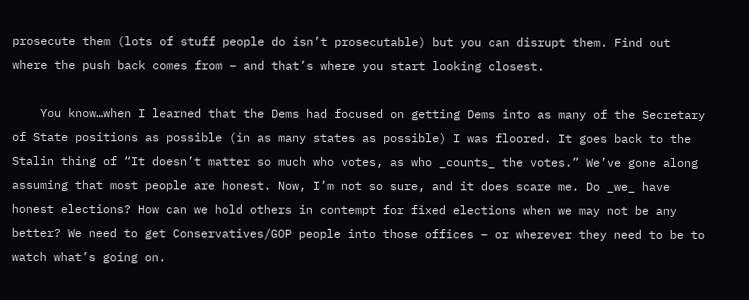prosecute them (lots of stuff people do isn’t prosecutable) but you can disrupt them. Find out where the push back comes from – and that’s where you start looking closest.

    You know…when I learned that the Dems had focused on getting Dems into as many of the Secretary of State positions as possible (in as many states as possible) I was floored. It goes back to the Stalin thing of “It doesn’t matter so much who votes, as who _counts_ the votes.” We’ve gone along assuming that most people are honest. Now, I’m not so sure, and it does scare me. Do _we_ have honest elections? How can we hold others in contempt for fixed elections when we may not be any better? We need to get Conservatives/GOP people into those offices – or wherever they need to be to watch what’s going on.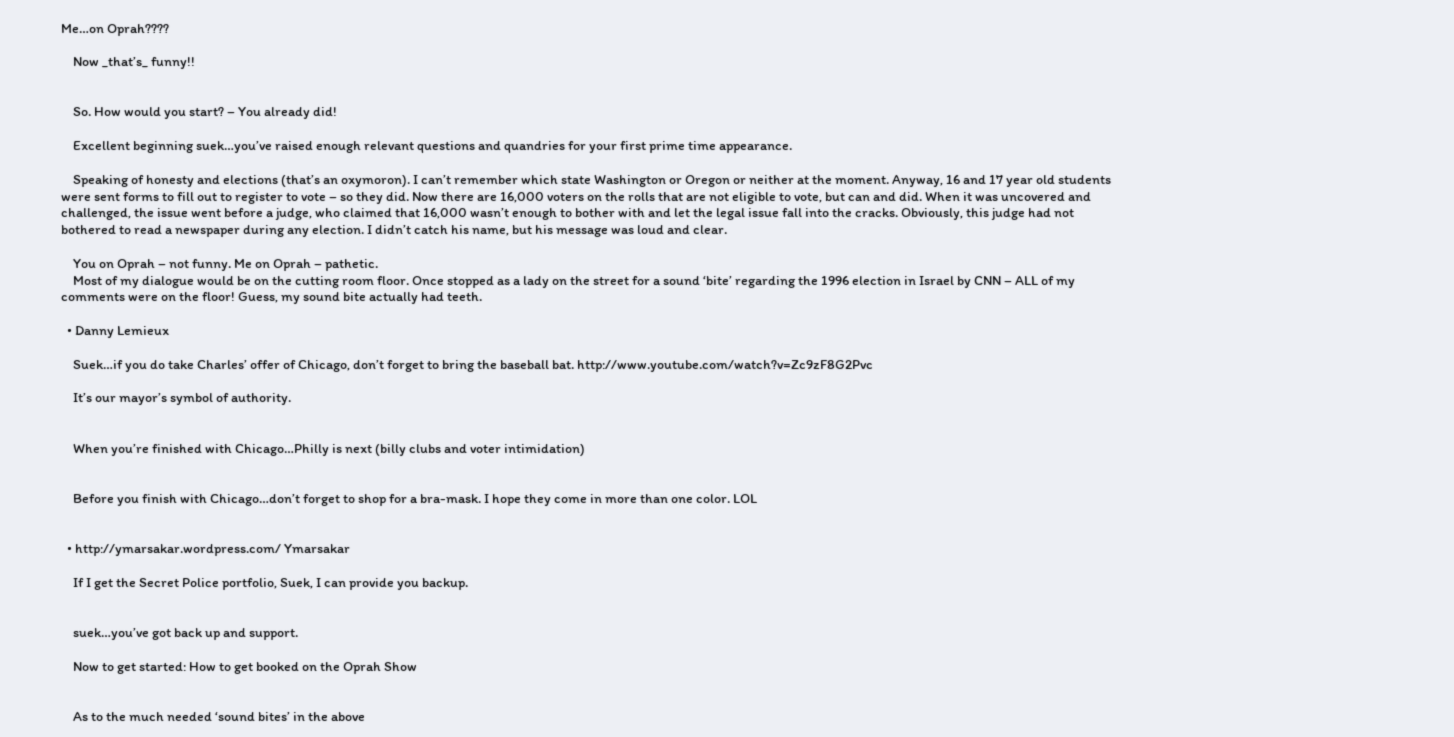Me…on Oprah????

    Now _that’s_ funny!!


    So. How would you start? – You already did!

    Excellent beginning suek…you’ve raised enough relevant questions and quandries for your first prime time appearance.

    Speaking of honesty and elections (that’s an oxymoron). I can’t remember which state Washington or Oregon or neither at the moment. Anyway, 16 and 17 year old students were sent forms to fill out to register to vote – so they did. Now there are 16,000 voters on the rolls that are not eligible to vote, but can and did. When it was uncovered and challenged, the issue went before a judge, who claimed that 16,000 wasn’t enough to bother with and let the legal issue fall into the cracks. Obviously, this judge had not bothered to read a newspaper during any election. I didn’t catch his name, but his message was loud and clear.

    You on Oprah – not funny. Me on Oprah – pathetic.
    Most of my dialogue would be on the cutting room floor. Once stopped as a lady on the street for a sound ‘bite’ regarding the 1996 election in Israel by CNN – ALL of my comments were on the floor! Guess, my sound bite actually had teeth.

  • Danny Lemieux

    Suek…if you do take Charles’ offer of Chicago, don’t forget to bring the baseball bat. http://www.youtube.com/watch?v=Zc9zF8G2Pvc

    It’s our mayor’s symbol of authority.


    When you’re finished with Chicago…Philly is next (billy clubs and voter intimidation)


    Before you finish with Chicago…don’t forget to shop for a bra-mask. I hope they come in more than one color. LOL


  • http://ymarsakar.wordpress.com/ Ymarsakar

    If I get the Secret Police portfolio, Suek, I can provide you backup.


    suek…you’ve got back up and support.

    Now to get started: How to get booked on the Oprah Show


    As to the much needed ‘sound bites’ in the above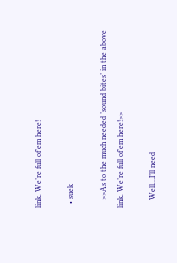link. We’re full of’em here!

  • suek

    >>As to the much needed ’sound bites’ in the above link. We’re full of’em here!>>

    Well…I’ll need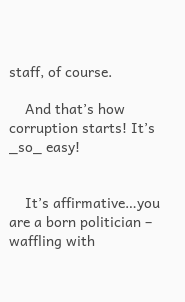staff, of course.

    And that’s how corruption starts! It’s _so_ easy!


    It’s affirmative…you are a born politician – waffling with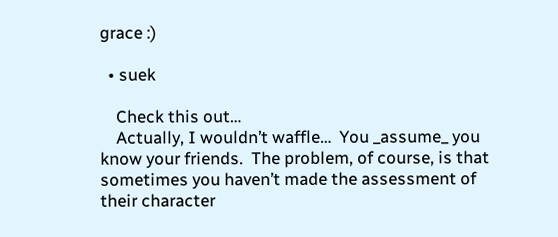grace :)

  • suek

    Check this out…
    Actually, I wouldn’t waffle…  You _assume_ you know your friends.  The problem, of course, is that sometimes you haven’t made the assessment of their character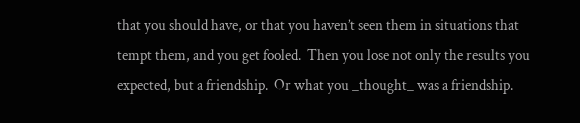that you should have, or that you haven’t seen them in situations that tempt them, and you get fooled.  Then you lose not only the results you expected, but a friendship.  Or what you _thought_ was a friendship.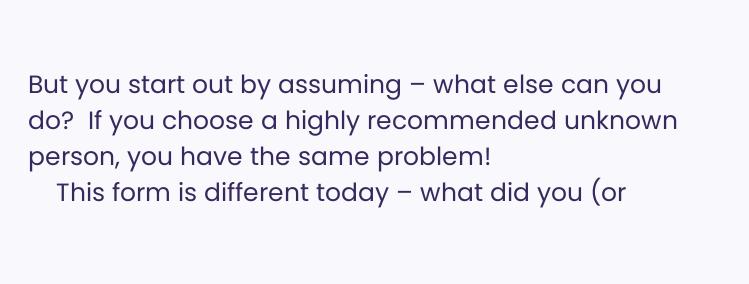But you start out by assuming – what else can you do?  If you choose a highly recommended unknown person, you have the same problem!
    This form is different today – what did you (or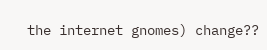the internet gnomes) change??